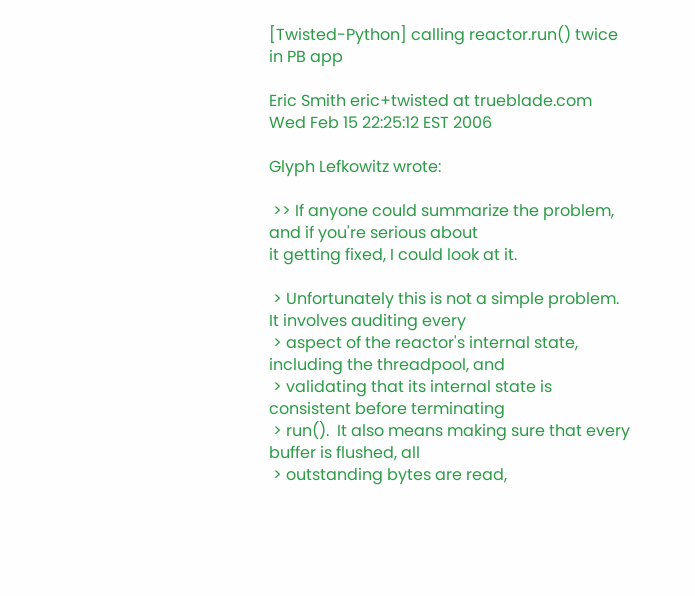[Twisted-Python] calling reactor.run() twice in PB app

Eric Smith eric+twisted at trueblade.com
Wed Feb 15 22:25:12 EST 2006

Glyph Lefkowitz wrote:

 >> If anyone could summarize the problem, and if you're serious about
it getting fixed, I could look at it.

 > Unfortunately this is not a simple problem.  It involves auditing every
 > aspect of the reactor's internal state, including the threadpool, and
 > validating that its internal state is consistent before terminating
 > run().  It also means making sure that every buffer is flushed, all
 > outstanding bytes are read,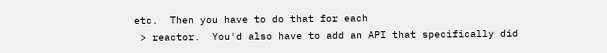etc.  Then you have to do that for each
 > reactor.  You'd also have to add an API that specifically did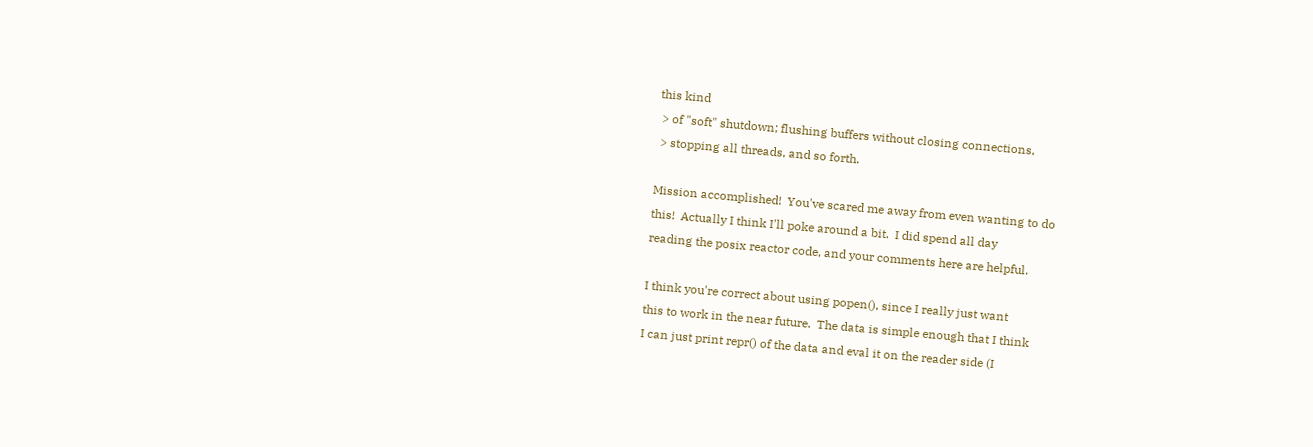this kind
 > of "soft" shutdown; flushing buffers without closing connections,
 > stopping all threads, and so forth.

Mission accomplished!  You've scared me away from even wanting to do
this!  Actually I think I'll poke around a bit.  I did spend all day
reading the posix reactor code, and your comments here are helpful.

I think you're correct about using popen(), since I really just want
this to work in the near future.  The data is simple enough that I think
I can just print repr() of the data and eval it on the reader side (I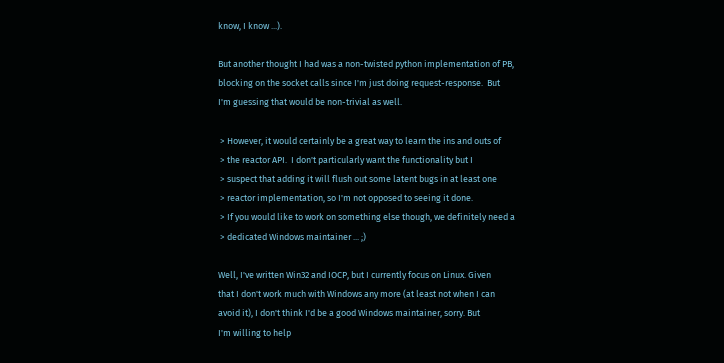know, I know ...).

But another thought I had was a non-twisted python implementation of PB,
blocking on the socket calls since I'm just doing request-response.  But
I'm guessing that would be non-trivial as well.

 > However, it would certainly be a great way to learn the ins and outs of
 > the reactor API.  I don't particularly want the functionality but I
 > suspect that adding it will flush out some latent bugs in at least one
 > reactor implementation, so I'm not opposed to seeing it done.
 > If you would like to work on something else though, we definitely need a
 > dedicated Windows maintainer ... ;)

Well, I've written Win32 and IOCP, but I currently focus on Linux. Given
that I don't work much with Windows any more (at least not when I can
avoid it), I don't think I'd be a good Windows maintainer, sorry. But
I'm willing to help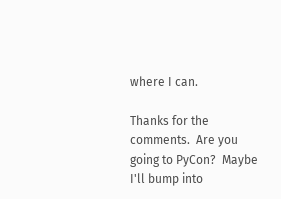where I can.

Thanks for the comments.  Are you going to PyCon?  Maybe I'll bump into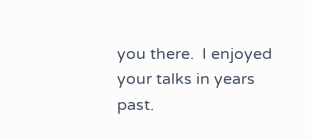you there.  I enjoyed your talks in years past.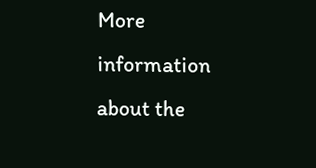More information about the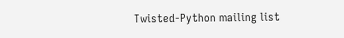Twisted-Python mailing list